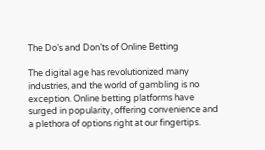The Do’s and Don’ts of Online Betting

The digital age has revolutionized many industries, and the world of gambling is no exception. Online betting platforms have surged in popularity, offering convenience and a plethora of options right at our fingertips.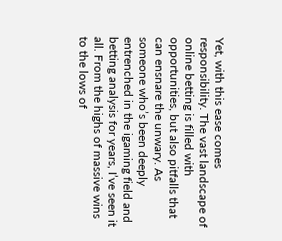Yet, with this ease comes responsibility. The vast landscape of online betting is filled with opportunities, but also pitfalls that can ensnare the unwary. As someone who’s been deeply entrenched in the igaming field and betting analysis for years, I’ve seen it all. From the highs of massive wins to the lows of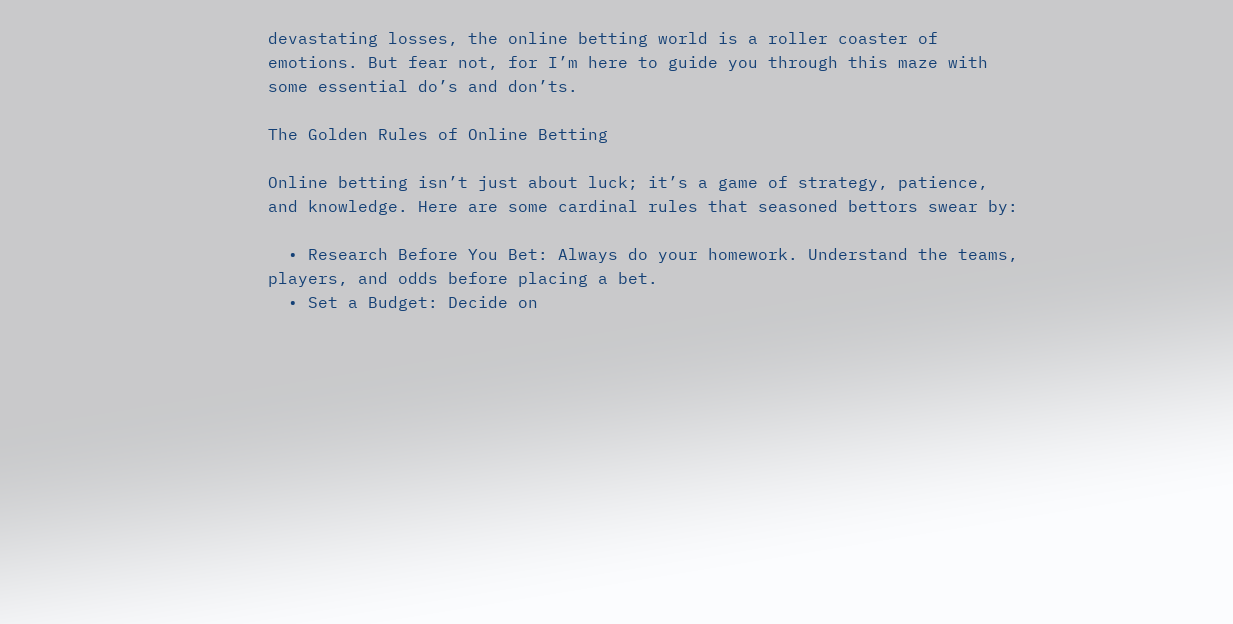devastating losses, the online betting world is a roller coaster of emotions. But fear not, for I’m here to guide you through this maze with some essential do’s and don’ts.

The Golden Rules of Online Betting

Online betting isn’t just about luck; it’s a game of strategy, patience, and knowledge. Here are some cardinal rules that seasoned bettors swear by:

  • Research Before You Bet: Always do your homework. Understand the teams, players, and odds before placing a bet.
  • Set a Budget: Decide on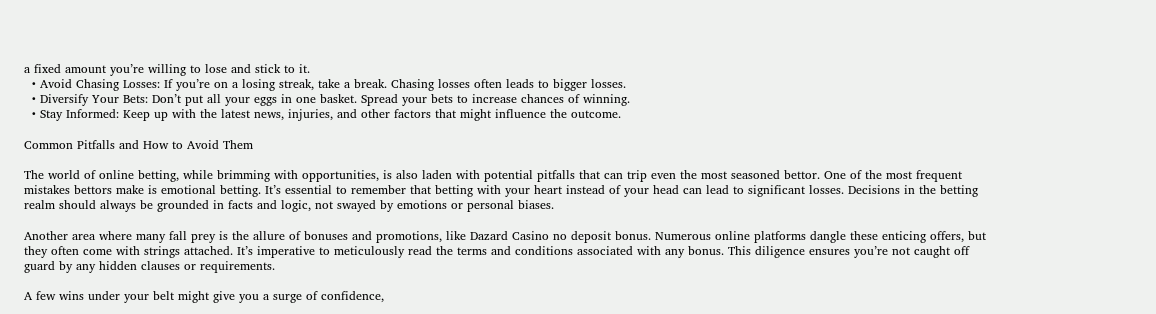a fixed amount you’re willing to lose and stick to it.
  • Avoid Chasing Losses: If you’re on a losing streak, take a break. Chasing losses often leads to bigger losses.
  • Diversify Your Bets: Don’t put all your eggs in one basket. Spread your bets to increase chances of winning.
  • Stay Informed: Keep up with the latest news, injuries, and other factors that might influence the outcome.

Common Pitfalls and How to Avoid Them

The world of online betting, while brimming with opportunities, is also laden with potential pitfalls that can trip even the most seasoned bettor. One of the most frequent mistakes bettors make is emotional betting. It’s essential to remember that betting with your heart instead of your head can lead to significant losses. Decisions in the betting realm should always be grounded in facts and logic, not swayed by emotions or personal biases.

Another area where many fall prey is the allure of bonuses and promotions, like Dazard Casino no deposit bonus. Numerous online platforms dangle these enticing offers, but they often come with strings attached. It’s imperative to meticulously read the terms and conditions associated with any bonus. This diligence ensures you’re not caught off guard by any hidden clauses or requirements.

A few wins under your belt might give you a surge of confidence,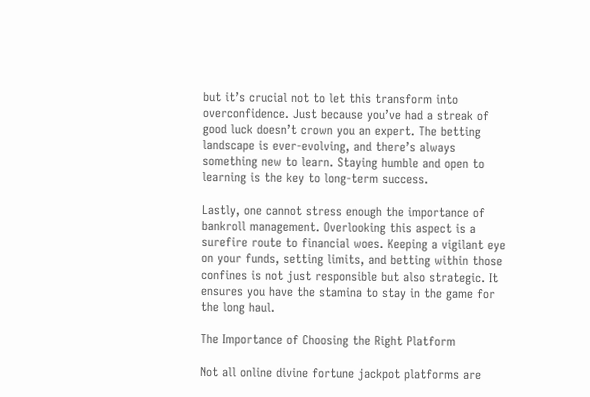but it’s crucial not to let this transform into overconfidence. Just because you’ve had a streak of good luck doesn’t crown you an expert. The betting landscape is ever-evolving, and there’s always something new to learn. Staying humble and open to learning is the key to long-term success.

Lastly, one cannot stress enough the importance of bankroll management. Overlooking this aspect is a surefire route to financial woes. Keeping a vigilant eye on your funds, setting limits, and betting within those confines is not just responsible but also strategic. It ensures you have the stamina to stay in the game for the long haul.

The Importance of Choosing the Right Platform

Not all online divine fortune jackpot platforms are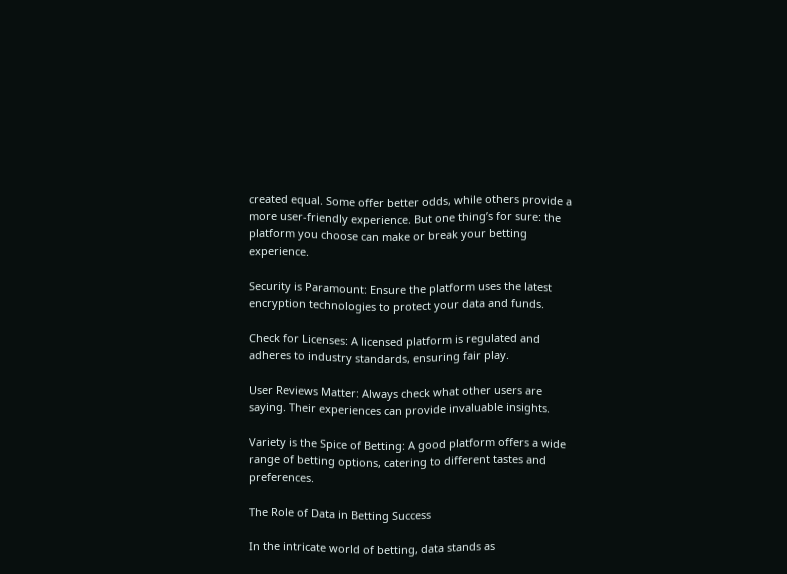created equal. Some offer better odds, while others provide a more user-friendly experience. But one thing’s for sure: the platform you choose can make or break your betting experience.

Security is Paramount: Ensure the platform uses the latest encryption technologies to protect your data and funds.

Check for Licenses: A licensed platform is regulated and adheres to industry standards, ensuring fair play.

User Reviews Matter: Always check what other users are saying. Their experiences can provide invaluable insights.

Variety is the Spice of Betting: A good platform offers a wide range of betting options, catering to different tastes and preferences.

The Role of Data in Betting Success

In the intricate world of betting, data stands as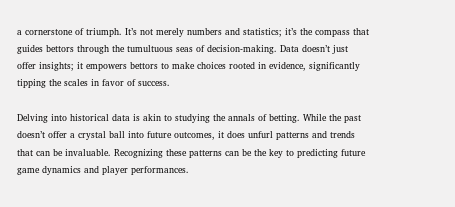a cornerstone of triumph. It’s not merely numbers and statistics; it’s the compass that guides bettors through the tumultuous seas of decision-making. Data doesn’t just offer insights; it empowers bettors to make choices rooted in evidence, significantly tipping the scales in favor of success.

Delving into historical data is akin to studying the annals of betting. While the past doesn’t offer a crystal ball into future outcomes, it does unfurl patterns and trends that can be invaluable. Recognizing these patterns can be the key to predicting future game dynamics and player performances.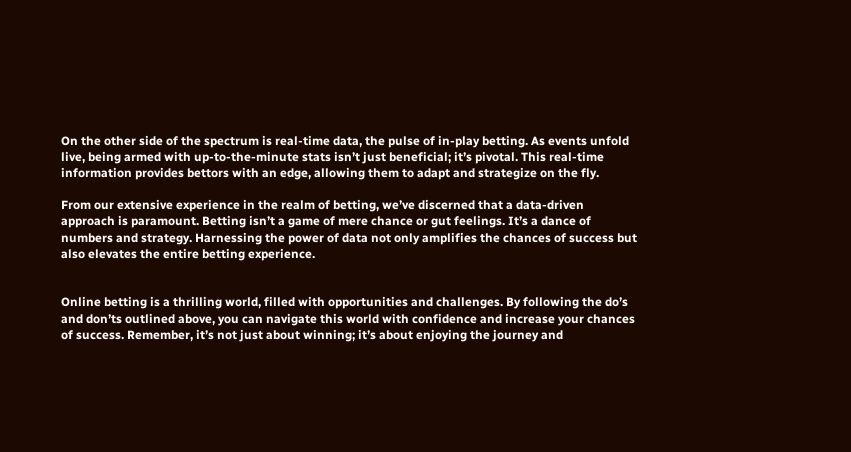On the other side of the spectrum is real-time data, the pulse of in-play betting. As events unfold live, being armed with up-to-the-minute stats isn’t just beneficial; it’s pivotal. This real-time information provides bettors with an edge, allowing them to adapt and strategize on the fly.

From our extensive experience in the realm of betting, we’ve discerned that a data-driven approach is paramount. Betting isn’t a game of mere chance or gut feelings. It’s a dance of numbers and strategy. Harnessing the power of data not only amplifies the chances of success but also elevates the entire betting experience.


Online betting is a thrilling world, filled with opportunities and challenges. By following the do’s and don’ts outlined above, you can navigate this world with confidence and increase your chances of success. Remember, it’s not just about winning; it’s about enjoying the journey and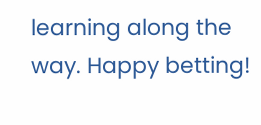learning along the way. Happy betting!